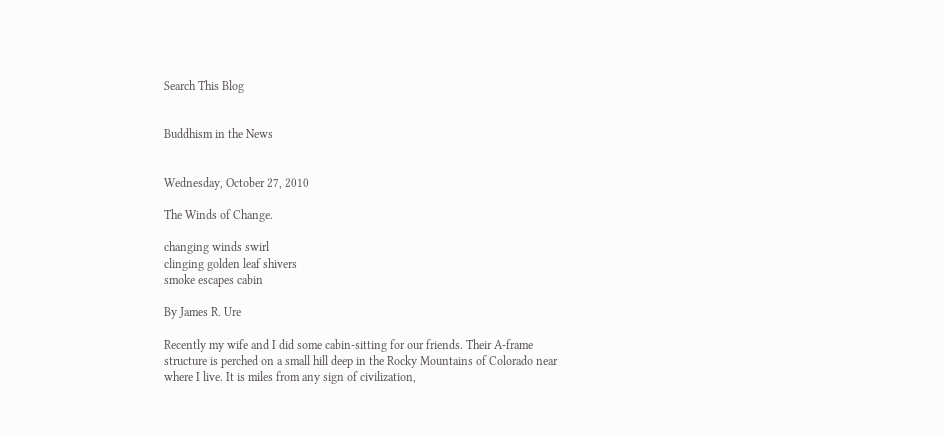Search This Blog


Buddhism in the News


Wednesday, October 27, 2010

The Winds of Change.

changing winds swirl
clinging golden leaf shivers
smoke escapes cabin

By James R. Ure

Recently my wife and I did some cabin-sitting for our friends. Their A-frame structure is perched on a small hill deep in the Rocky Mountains of Colorado near where I live. It is miles from any sign of civilization,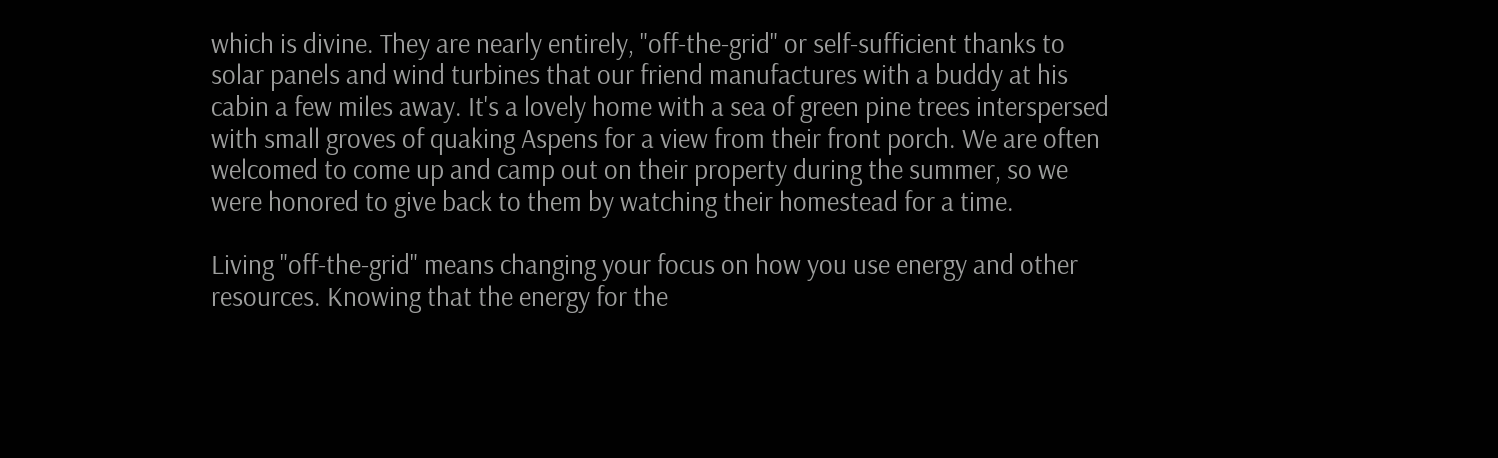which is divine. They are nearly entirely, "off-the-grid" or self-sufficient thanks to solar panels and wind turbines that our friend manufactures with a buddy at his cabin a few miles away. It's a lovely home with a sea of green pine trees interspersed with small groves of quaking Aspens for a view from their front porch. We are often welcomed to come up and camp out on their property during the summer, so we were honored to give back to them by watching their homestead for a time.

Living "off-the-grid" means changing your focus on how you use energy and other resources. Knowing that the energy for the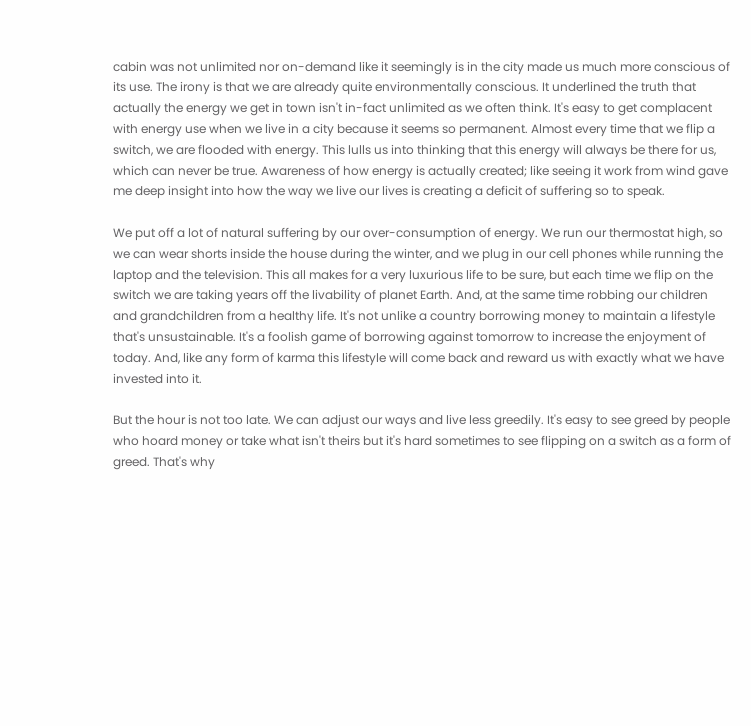cabin was not unlimited nor on-demand like it seemingly is in the city made us much more conscious of its use. The irony is that we are already quite environmentally conscious. It underlined the truth that actually the energy we get in town isn't in-fact unlimited as we often think. It's easy to get complacent with energy use when we live in a city because it seems so permanent. Almost every time that we flip a switch, we are flooded with energy. This lulls us into thinking that this energy will always be there for us, which can never be true. Awareness of how energy is actually created; like seeing it work from wind gave me deep insight into how the way we live our lives is creating a deficit of suffering so to speak.

We put off a lot of natural suffering by our over-consumption of energy. We run our thermostat high, so we can wear shorts inside the house during the winter, and we plug in our cell phones while running the laptop and the television. This all makes for a very luxurious life to be sure, but each time we flip on the switch we are taking years off the livability of planet Earth. And, at the same time robbing our children and grandchildren from a healthy life. It's not unlike a country borrowing money to maintain a lifestyle that's unsustainable. It's a foolish game of borrowing against tomorrow to increase the enjoyment of today. And, like any form of karma this lifestyle will come back and reward us with exactly what we have invested into it.

But the hour is not too late. We can adjust our ways and live less greedily. It's easy to see greed by people who hoard money or take what isn't theirs but it's hard sometimes to see flipping on a switch as a form of greed. That's why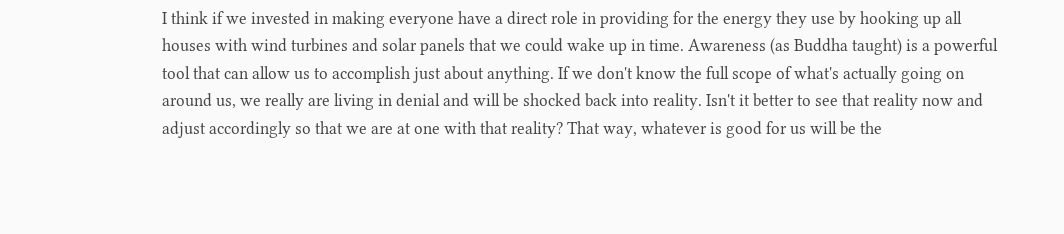I think if we invested in making everyone have a direct role in providing for the energy they use by hooking up all houses with wind turbines and solar panels that we could wake up in time. Awareness (as Buddha taught) is a powerful tool that can allow us to accomplish just about anything. If we don't know the full scope of what's actually going on around us, we really are living in denial and will be shocked back into reality. Isn't it better to see that reality now and adjust accordingly so that we are at one with that reality? That way, whatever is good for us will be the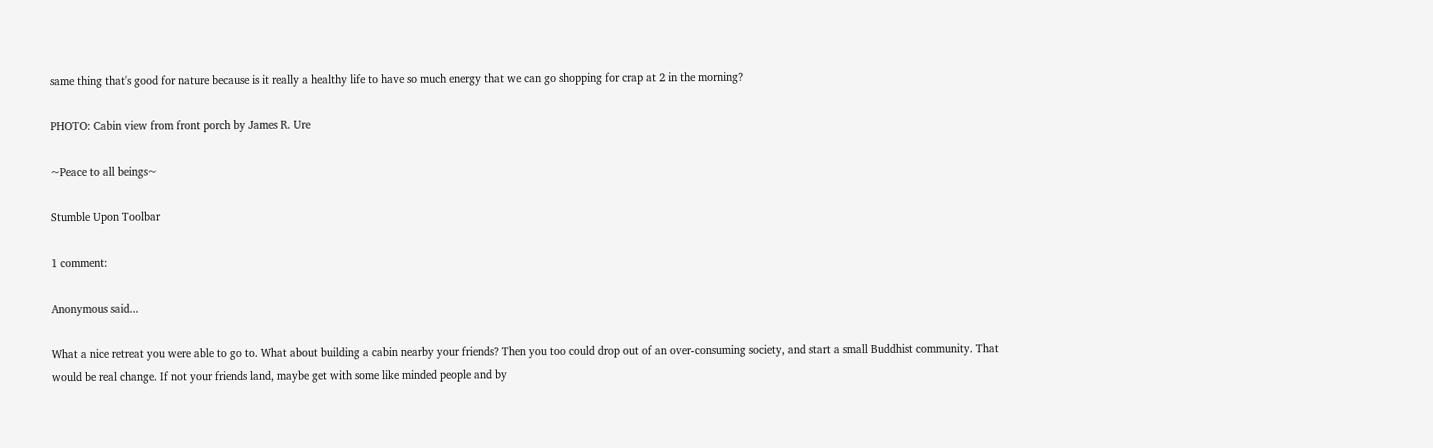same thing that's good for nature because is it really a healthy life to have so much energy that we can go shopping for crap at 2 in the morning?

PHOTO: Cabin view from front porch by James R. Ure

~Peace to all beings~

Stumble Upon Toolbar

1 comment:

Anonymous said...

What a nice retreat you were able to go to. What about building a cabin nearby your friends? Then you too could drop out of an over-consuming society, and start a small Buddhist community. That would be real change. If not your friends land, maybe get with some like minded people and by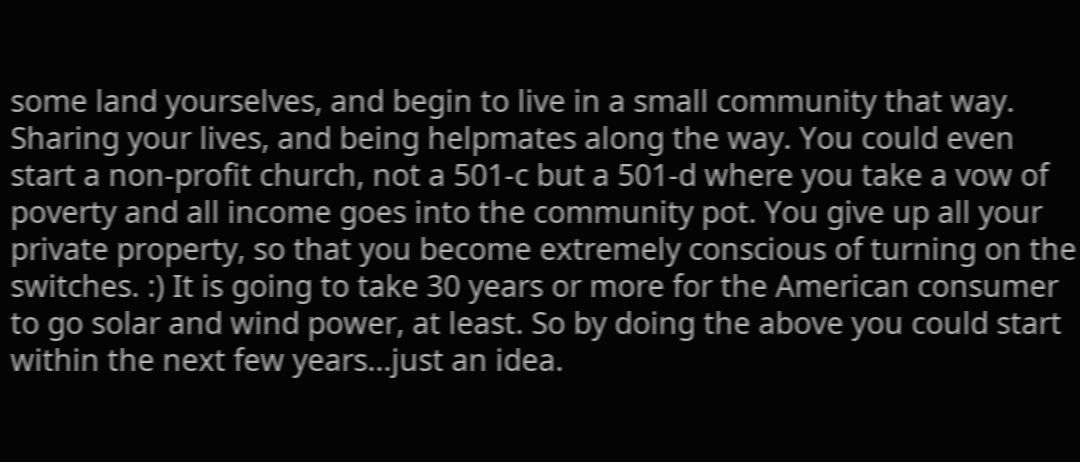some land yourselves, and begin to live in a small community that way. Sharing your lives, and being helpmates along the way. You could even start a non-profit church, not a 501-c but a 501-d where you take a vow of poverty and all income goes into the community pot. You give up all your private property, so that you become extremely conscious of turning on the switches. :) It is going to take 30 years or more for the American consumer to go solar and wind power, at least. So by doing the above you could start within the next few years...just an idea.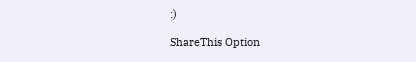:)

ShareThis Option